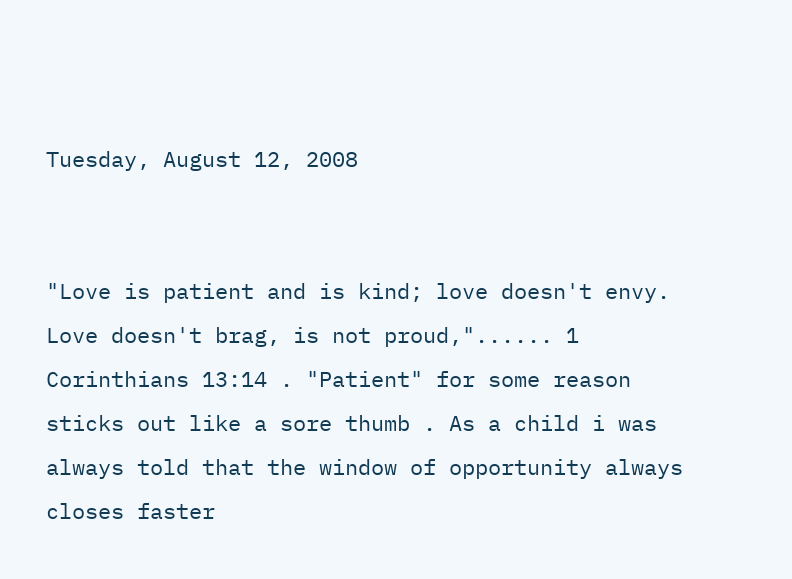Tuesday, August 12, 2008


"Love is patient and is kind; love doesn't envy. Love doesn't brag, is not proud,"...... 1 Corinthians 13:14 . "Patient" for some reason sticks out like a sore thumb . As a child i was always told that the window of opportunity always closes faster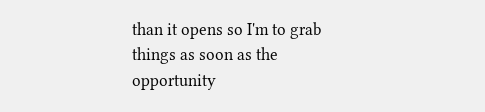than it opens so I'm to grab things as soon as the opportunity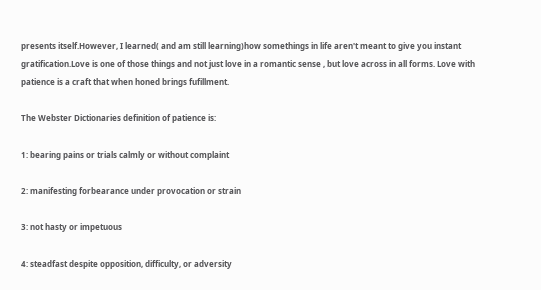presents itself.However, I learned( and am still learning)how somethings in life aren't meant to give you instant gratification.Love is one of those things and not just love in a romantic sense , but love across in all forms. Love with patience is a craft that when honed brings fufillment.

The Webster Dictionaries definition of patience is:

1: bearing pains or trials calmly or without complaint

2: manifesting forbearance under provocation or strain

3: not hasty or impetuous

4: steadfast despite opposition, difficulty, or adversity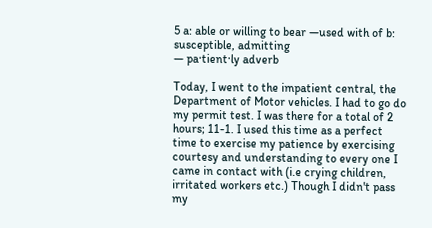5 a: able or willing to bear —used with of b: susceptible, admitting
— pa·tient·ly adverb

Today, I went to the impatient central, the Department of Motor vehicles. I had to go do my permit test. I was there for a total of 2 hours; 11-1. I used this time as a perfect time to exercise my patience by exercising courtesy and understanding to every one I came in contact with (i.e crying children, irritated workers etc.) Though I didn't pass my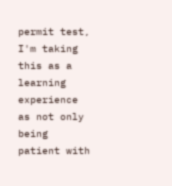permit test, I'm taking this as a learning experience as not only being patient with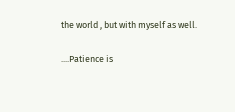the world , but with myself as well.

....Patience is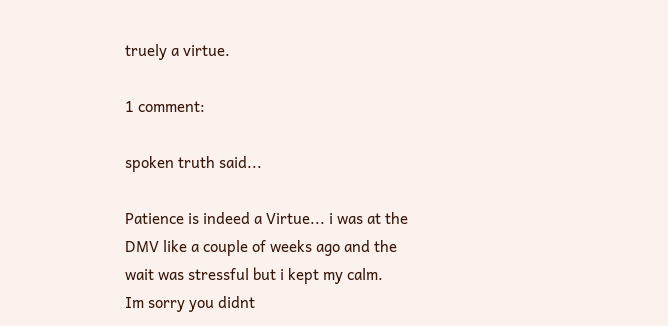truely a virtue.

1 comment:

spoken truth said...

Patience is indeed a Virtue... i was at the DMV like a couple of weeks ago and the wait was stressful but i kept my calm.
Im sorry you didnt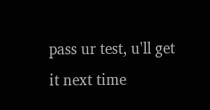pass ur test, u'll get it next time